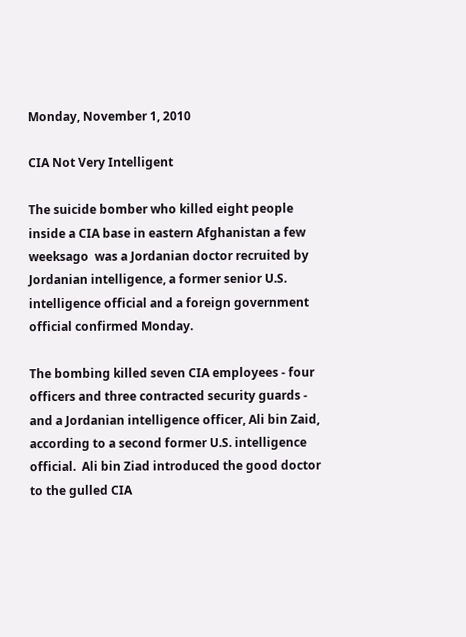Monday, November 1, 2010

CIA Not Very Intelligent

The suicide bomber who killed eight people inside a CIA base in eastern Afghanistan a few weeksago  was a Jordanian doctor recruited by Jordanian intelligence, a former senior U.S. intelligence official and a foreign government official confirmed Monday.

The bombing killed seven CIA employees - four officers and three contracted security guards - and a Jordanian intelligence officer, Ali bin Zaid, according to a second former U.S. intelligence official.  Ali bin Ziad introduced the good doctor to the gulled CIA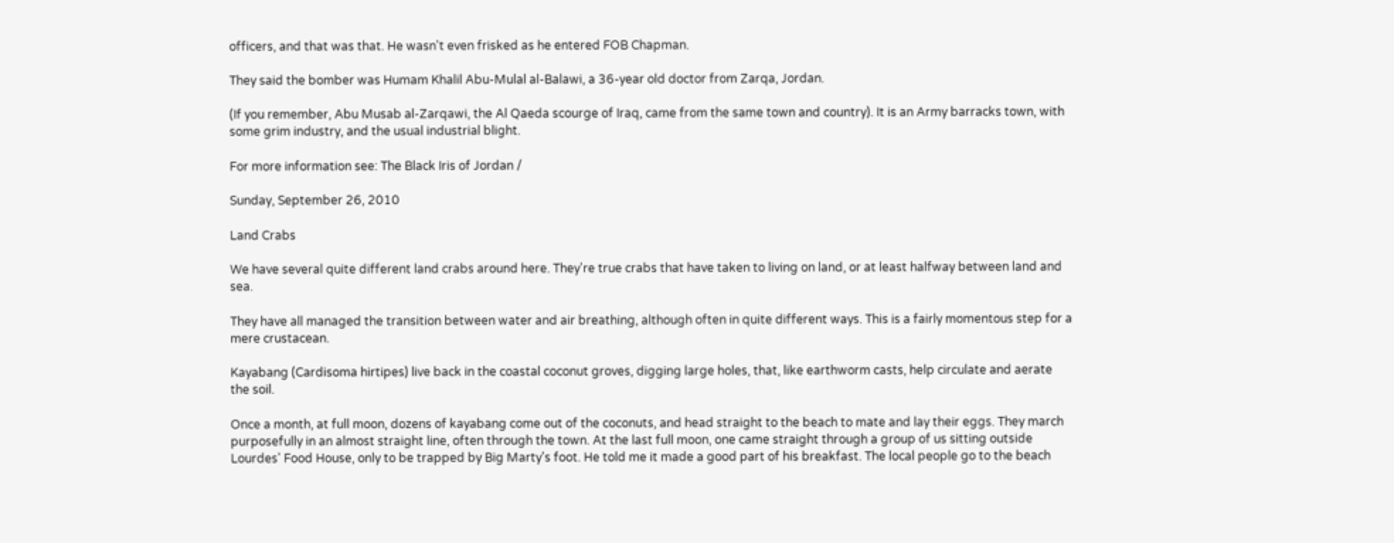officers, and that was that. He wasn't even frisked as he entered FOB Chapman.

They said the bomber was Humam Khalil Abu-Mulal al-Balawi, a 36-year old doctor from Zarqa, Jordan.

(If you remember, Abu Musab al-Zarqawi, the Al Qaeda scourge of Iraq, came from the same town and country). It is an Army barracks town, with some grim industry, and the usual industrial blight.

For more information see: The Black Iris of Jordan /

Sunday, September 26, 2010

Land Crabs

We have several quite different land crabs around here. They're true crabs that have taken to living on land, or at least halfway between land and sea.

They have all managed the transition between water and air breathing, although often in quite different ways. This is a fairly momentous step for a mere crustacean.

Kayabang (Cardisoma hirtipes) live back in the coastal coconut groves, digging large holes, that, like earthworm casts, help circulate and aerate the soil.

Once a month, at full moon, dozens of kayabang come out of the coconuts, and head straight to the beach to mate and lay their eggs. They march purposefully in an almost straight line, often through the town. At the last full moon, one came straight through a group of us sitting outside Lourdes' Food House, only to be trapped by Big Marty's foot. He told me it made a good part of his breakfast. The local people go to the beach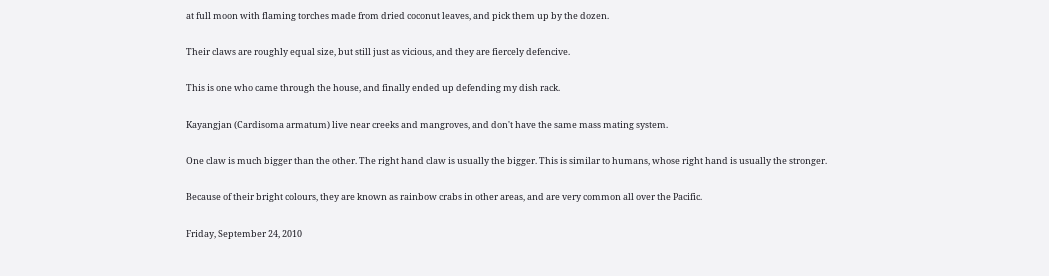at full moon with flaming torches made from dried coconut leaves, and pick them up by the dozen.

Their claws are roughly equal size, but still just as vicious, and they are fiercely defencive.

This is one who came through the house, and finally ended up defending my dish rack.

Kayangjan (Cardisoma armatum) live near creeks and mangroves, and don't have the same mass mating system.

One claw is much bigger than the other. The right hand claw is usually the bigger. This is similar to humans, whose right hand is usually the stronger.

Because of their bright colours, they are known as rainbow crabs in other areas, and are very common all over the Pacific.

Friday, September 24, 2010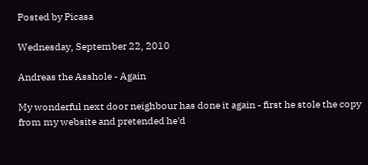Posted by Picasa

Wednesday, September 22, 2010

Andreas the Asshole - Again

My wonderful next door neighbour has done it again - first he stole the copy from my website and pretended he'd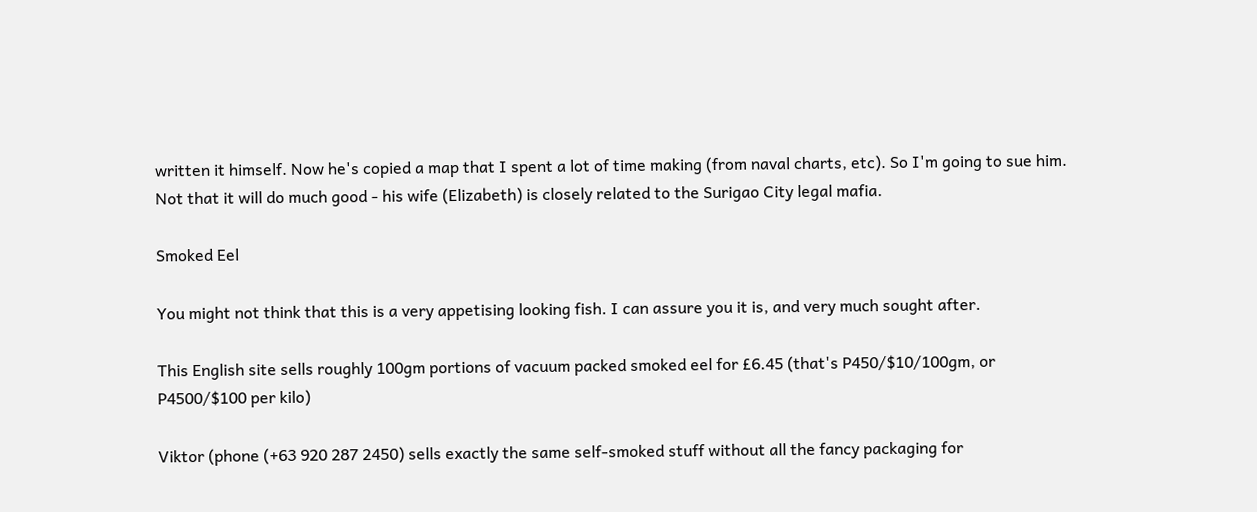written it himself. Now he's copied a map that I spent a lot of time making (from naval charts, etc). So I'm going to sue him. Not that it will do much good - his wife (Elizabeth) is closely related to the Surigao City legal mafia.

Smoked Eel

You might not think that this is a very appetising looking fish. I can assure you it is, and very much sought after.

This English site sells roughly 100gm portions of vacuum packed smoked eel for £6.45 (that's P450/$10/100gm, or P4500/$100 per kilo)

Viktor (phone (+63 920 287 2450) sells exactly the same self-smoked stuff without all the fancy packaging for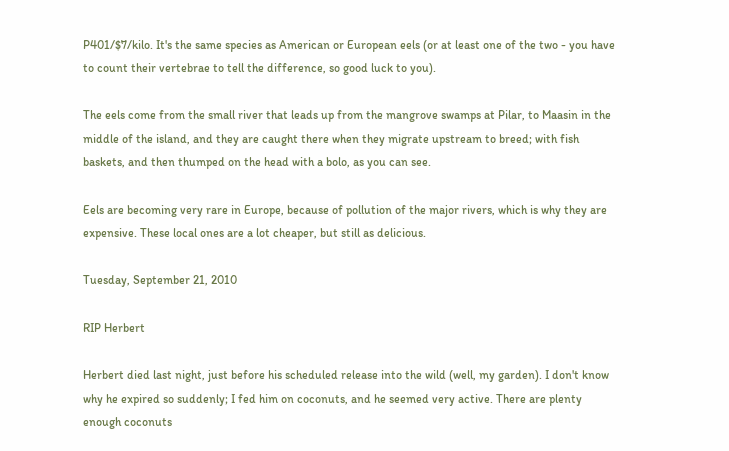P401/$7/kilo. It's the same species as American or European eels (or at least one of the two - you have to count their vertebrae to tell the difference, so good luck to you).

The eels come from the small river that leads up from the mangrove swamps at Pilar, to Maasin in the middle of the island, and they are caught there when they migrate upstream to breed; with fish baskets, and then thumped on the head with a bolo, as you can see.

Eels are becoming very rare in Europe, because of pollution of the major rivers, which is why they are expensive. These local ones are a lot cheaper, but still as delicious.

Tuesday, September 21, 2010

RIP Herbert

Herbert died last night, just before his scheduled release into the wild (well, my garden). I don't know why he expired so suddenly; I fed him on coconuts, and he seemed very active. There are plenty enough coconuts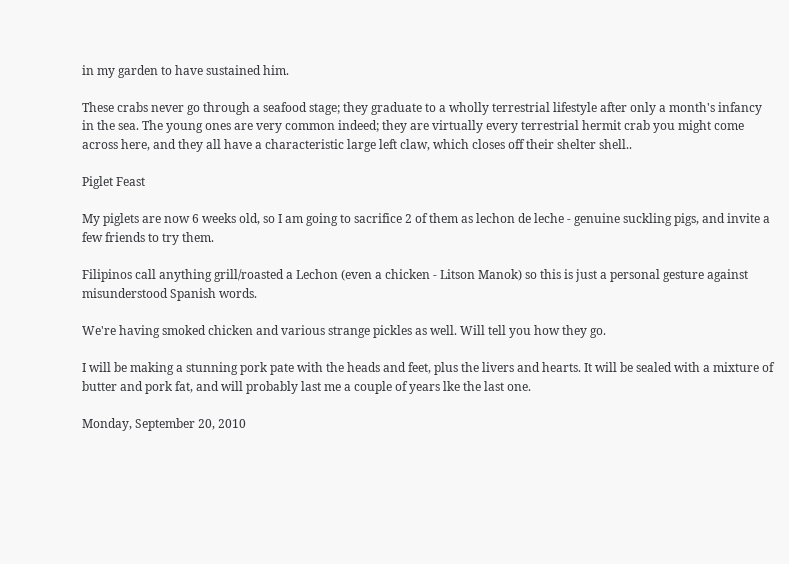in my garden to have sustained him.

These crabs never go through a seafood stage; they graduate to a wholly terrestrial lifestyle after only a month's infancy in the sea. The young ones are very common indeed; they are virtually every terrestrial hermit crab you might come across here, and they all have a characteristic large left claw, which closes off their shelter shell..

Piglet Feast

My piglets are now 6 weeks old, so I am going to sacrifice 2 of them as lechon de leche - genuine suckling pigs, and invite a few friends to try them.

Filipinos call anything grill/roasted a Lechon (even a chicken - Litson Manok) so this is just a personal gesture against misunderstood Spanish words.

We're having smoked chicken and various strange pickles as well. Will tell you how they go.

I will be making a stunning pork pate with the heads and feet, plus the livers and hearts. It will be sealed with a mixture of butter and pork fat, and will probably last me a couple of years lke the last one.

Monday, September 20, 2010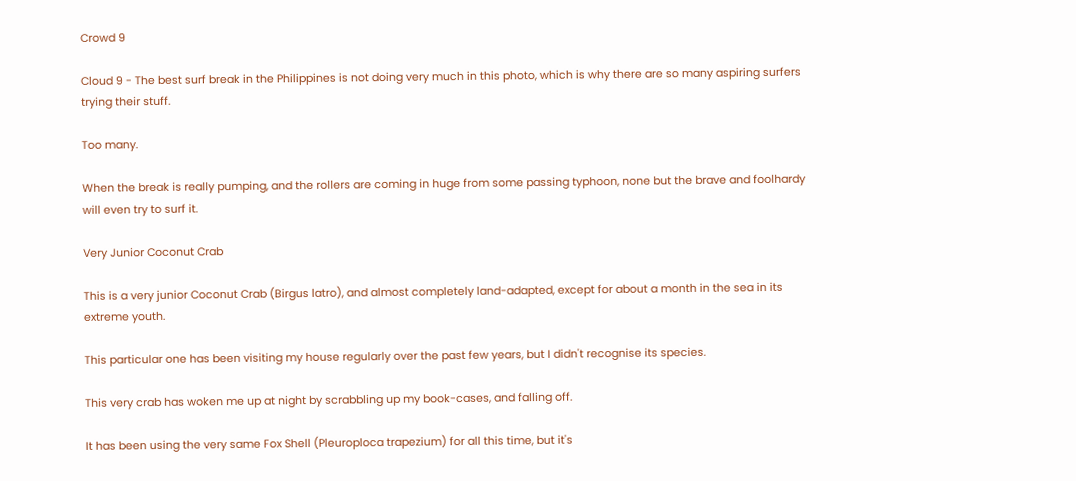Crowd 9

Cloud 9 - The best surf break in the Philippines is not doing very much in this photo, which is why there are so many aspiring surfers trying their stuff.

Too many.

When the break is really pumping, and the rollers are coming in huge from some passing typhoon, none but the brave and foolhardy will even try to surf it.

Very Junior Coconut Crab

This is a very junior Coconut Crab (Birgus latro), and almost completely land-adapted, except for about a month in the sea in its extreme youth.

This particular one has been visiting my house regularly over the past few years, but I didn't recognise its species.

This very crab has woken me up at night by scrabbling up my book-cases, and falling off.

It has been using the very same Fox Shell (Pleuroploca trapezium) for all this time, but it's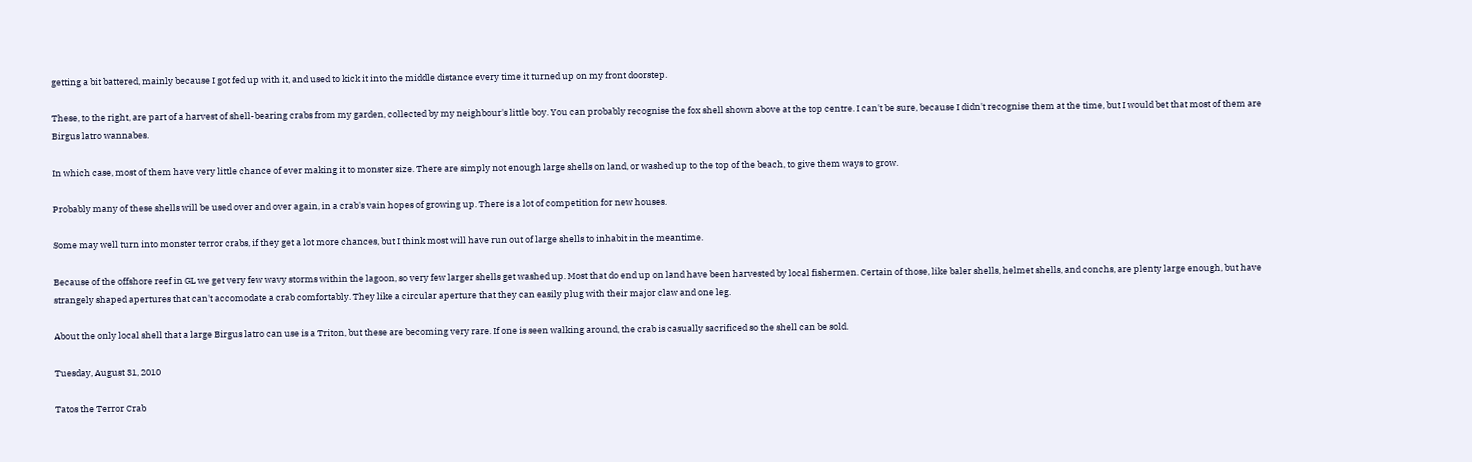getting a bit battered, mainly because I got fed up with it, and used to kick it into the middle distance every time it turned up on my front doorstep.

These, to the right, are part of a harvest of shell-bearing crabs from my garden, collected by my neighbour's little boy. You can probably recognise the fox shell shown above at the top centre. I can't be sure, because I didn't recognise them at the time, but I would bet that most of them are Birgus latro wannabes.

In which case, most of them have very little chance of ever making it to monster size. There are simply not enough large shells on land, or washed up to the top of the beach, to give them ways to grow.

Probably many of these shells will be used over and over again, in a crab's vain hopes of growing up. There is a lot of competition for new houses.

Some may well turn into monster terror crabs, if they get a lot more chances, but I think most will have run out of large shells to inhabit in the meantime.

Because of the offshore reef in GL we get very few wavy storms within the lagoon, so very few larger shells get washed up. Most that do end up on land have been harvested by local fishermen. Certain of those, like baler shells, helmet shells, and conchs, are plenty large enough, but have strangely shaped apertures that can't accomodate a crab comfortably. They like a circular aperture that they can easily plug with their major claw and one leg.

About the only local shell that a large Birgus latro can use is a Triton, but these are becoming very rare. If one is seen walking around, the crab is casually sacrificed so the shell can be sold.

Tuesday, August 31, 2010

Tatos the Terror Crab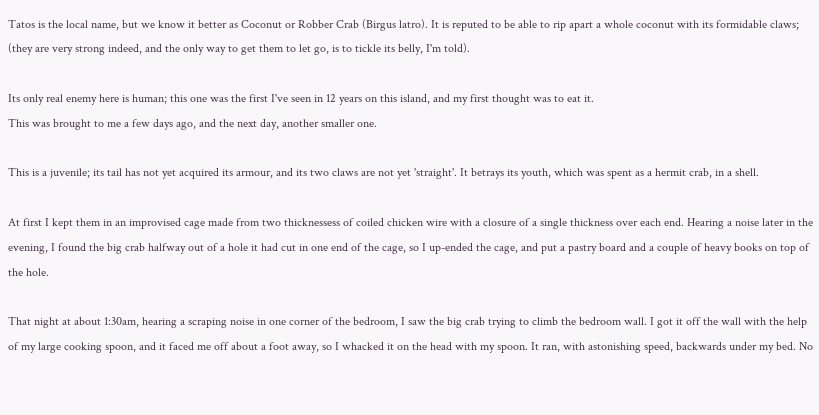Tatos is the local name, but we know it better as Coconut or Robber Crab (Birgus latro). It is reputed to be able to rip apart a whole coconut with its formidable claws; (they are very strong indeed, and the only way to get them to let go, is to tickle its belly, I'm told).

Its only real enemy here is human; this one was the first I've seen in 12 years on this island, and my first thought was to eat it.
This was brought to me a few days ago, and the next day, another smaller one.

This is a juvenile; its tail has not yet acquired its armour, and its two claws are not yet 'straight'. It betrays its youth, which was spent as a hermit crab, in a shell.

At first I kept them in an improvised cage made from two thicknessess of coiled chicken wire with a closure of a single thickness over each end. Hearing a noise later in the evening, I found the big crab halfway out of a hole it had cut in one end of the cage, so I up-ended the cage, and put a pastry board and a couple of heavy books on top of the hole.

That night at about 1:30am, hearing a scraping noise in one corner of the bedroom, I saw the big crab trying to climb the bedroom wall. I got it off the wall with the help of my large cooking spoon, and it faced me off about a foot away, so I whacked it on the head with my spoon. It ran, with astonishing speed, backwards under my bed. No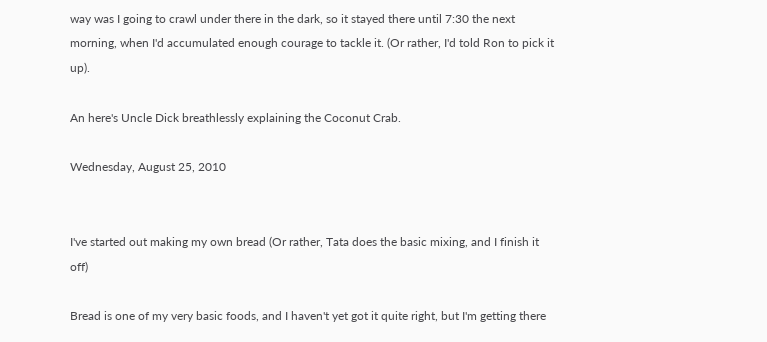way was I going to crawl under there in the dark, so it stayed there until 7:30 the next morning, when I'd accumulated enough courage to tackle it. (Or rather, I'd told Ron to pick it up).

An here's Uncle Dick breathlessly explaining the Coconut Crab.

Wednesday, August 25, 2010


I've started out making my own bread (Or rather, Tata does the basic mixing, and I finish it off)

Bread is one of my very basic foods, and I haven't yet got it quite right, but I'm getting there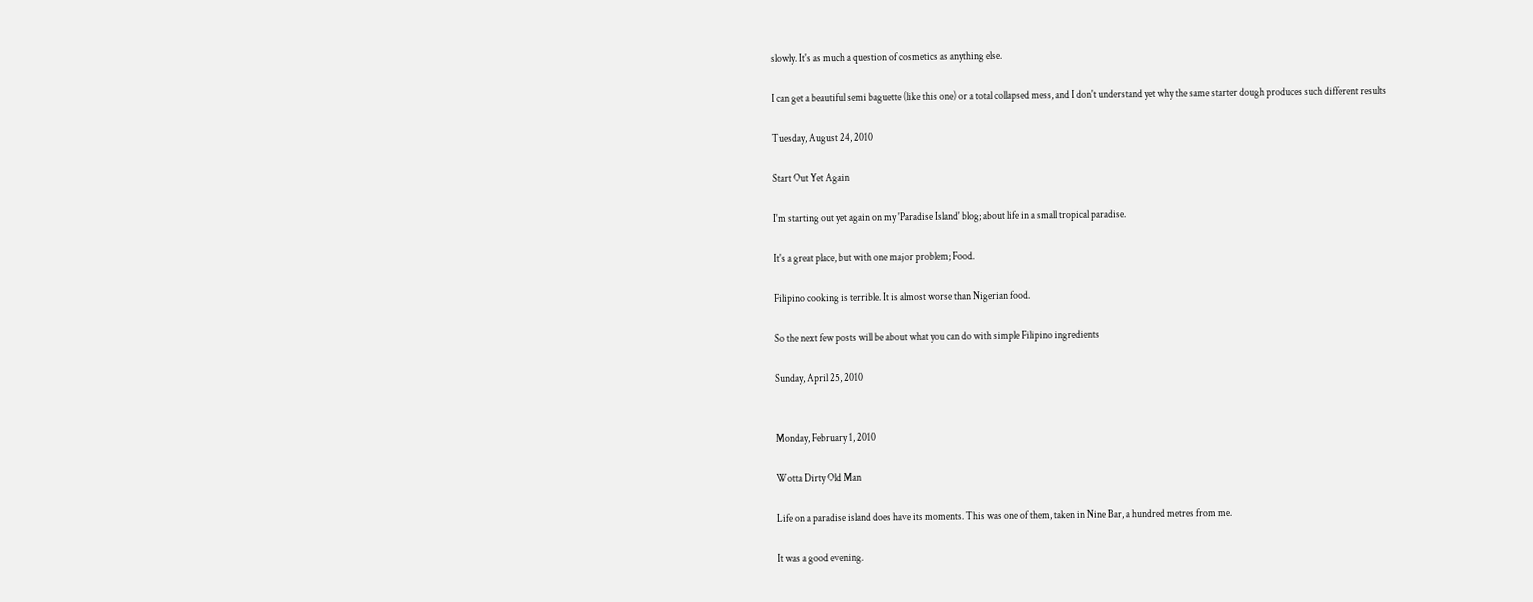slowly. It's as much a question of cosmetics as anything else.

I can get a beautiful semi baguette (like this one) or a total collapsed mess, and I don't understand yet why the same starter dough produces such different results

Tuesday, August 24, 2010

Start Out Yet Again

I'm starting out yet again on my 'Paradise Island' blog; about life in a small tropical paradise.

It's a great place, but with one major problem; Food.

Filipino cooking is terrible. It is almost worse than Nigerian food.

So the next few posts will be about what you can do with simple Filipino ingredients

Sunday, April 25, 2010


Monday, February 1, 2010

Wotta Dirty Old Man

Life on a paradise island does have its moments. This was one of them, taken in Nine Bar, a hundred metres from me.

It was a good evening.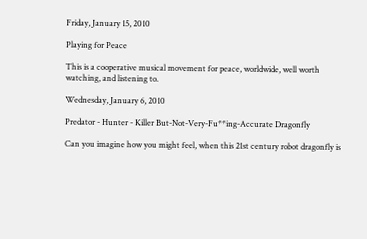Friday, January 15, 2010

Playing for Peace

This is a cooperative musical movement for peace, worldwide, well worth watching, and listening to.

Wednesday, January 6, 2010

Predator - Hunter - Killer But-Not-Very-Fu**ing-Accurate Dragonfly

Can you imagine how you might feel, when this 21st century robot dragonfly is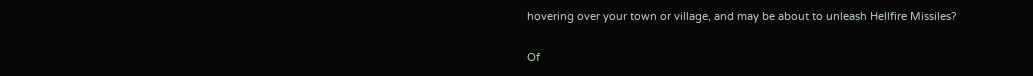hovering over your town or village, and may be about to unleash Hellfire Missiles?

Of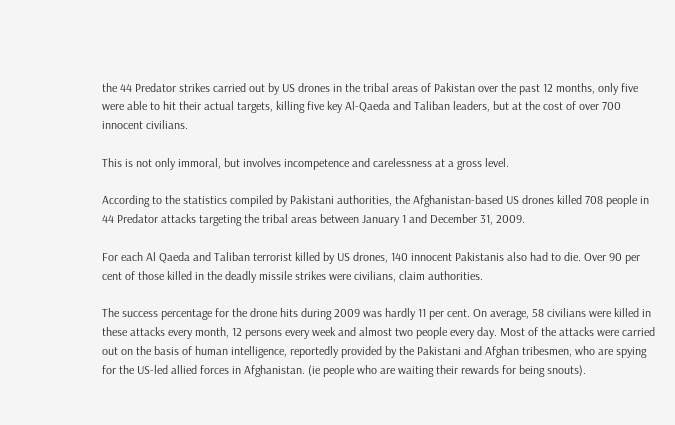the 44 Predator strikes carried out by US drones in the tribal areas of Pakistan over the past 12 months, only five were able to hit their actual targets, killing five key Al-Qaeda and Taliban leaders, but at the cost of over 700 innocent civilians.

This is not only immoral, but involves incompetence and carelessness at a gross level.

According to the statistics compiled by Pakistani authorities, the Afghanistan-based US drones killed 708 people in 44 Predator attacks targeting the tribal areas between January 1 and December 31, 2009.

For each Al Qaeda and Taliban terrorist killed by US drones, 140 innocent Pakistanis also had to die. Over 90 per cent of those killed in the deadly missile strikes were civilians, claim authorities.

The success percentage for the drone hits during 2009 was hardly 11 per cent. On average, 58 civilians were killed in these attacks every month, 12 persons every week and almost two people every day. Most of the attacks were carried out on the basis of human intelligence, reportedly provided by the Pakistani and Afghan tribesmen, who are spying for the US-led allied forces in Afghanistan. (ie people who are waiting their rewards for being snouts).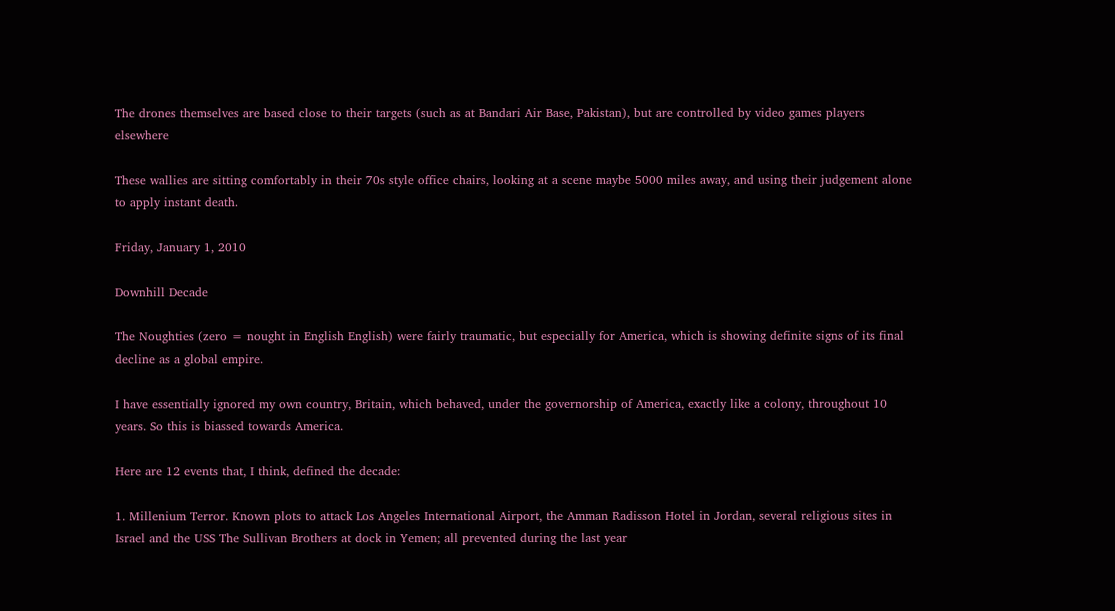The drones themselves are based close to their targets (such as at Bandari Air Base, Pakistan), but are controlled by video games players elsewhere

These wallies are sitting comfortably in their 70s style office chairs, looking at a scene maybe 5000 miles away, and using their judgement alone to apply instant death.

Friday, January 1, 2010

Downhill Decade

The Noughties (zero = nought in English English) were fairly traumatic, but especially for America, which is showing definite signs of its final decline as a global empire.

I have essentially ignored my own country, Britain, which behaved, under the governorship of America, exactly like a colony, throughout 10 years. So this is biassed towards America.

Here are 12 events that, I think, defined the decade:

1. Millenium Terror. Known plots to attack Los Angeles International Airport, the Amman Radisson Hotel in Jordan, several religious sites in Israel and the USS The Sullivan Brothers at dock in Yemen; all prevented during the last year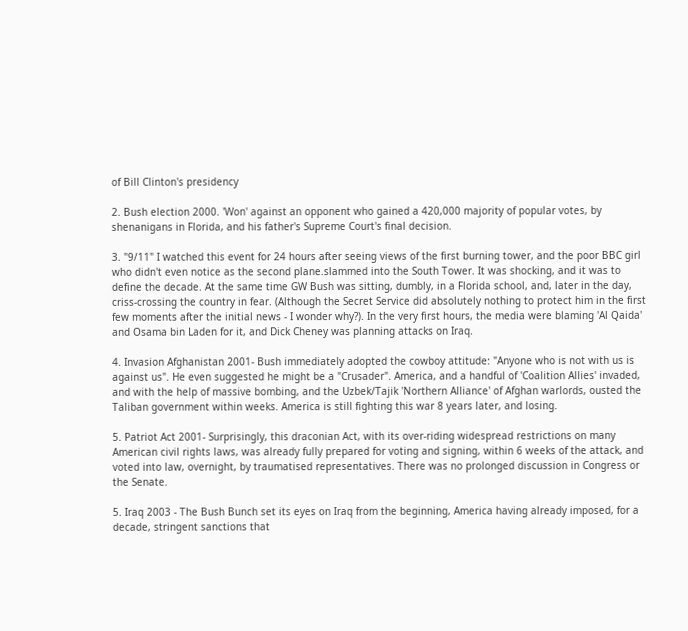of Bill Clinton's presidency

2. Bush election 2000. 'Won' against an opponent who gained a 420,000 majority of popular votes, by shenanigans in Florida, and his father's Supreme Court's final decision.

3. "9/11" I watched this event for 24 hours after seeing views of the first burning tower, and the poor BBC girl who didn't even notice as the second plane.slammed into the South Tower. It was shocking, and it was to define the decade. At the same time GW Bush was sitting, dumbly, in a Florida school, and, later in the day, criss-crossing the country in fear. (Although the Secret Service did absolutely nothing to protect him in the first few moments after the initial news - I wonder why?). In the very first hours, the media were blaming 'Al Qaida' and Osama bin Laden for it, and Dick Cheney was planning attacks on Iraq.

4. Invasion Afghanistan 2001- Bush immediately adopted the cowboy attitude: "Anyone who is not with us is against us". He even suggested he might be a "Crusader". America, and a handful of 'Coalition Allies' invaded, and with the help of massive bombing, and the Uzbek/Tajik 'Northern Alliance' of Afghan warlords, ousted the Taliban government within weeks. America is still fighting this war 8 years later, and losing.

5. Patriot Act 2001- Surprisingly, this draconian Act, with its over-riding widespread restrictions on many American civil rights laws, was already fully prepared for voting and signing, within 6 weeks of the attack, and voted into law, overnight, by traumatised representatives. There was no prolonged discussion in Congress or the Senate.

5. Iraq 2003 - The Bush Bunch set its eyes on Iraq from the beginning, America having already imposed, for a decade, stringent sanctions that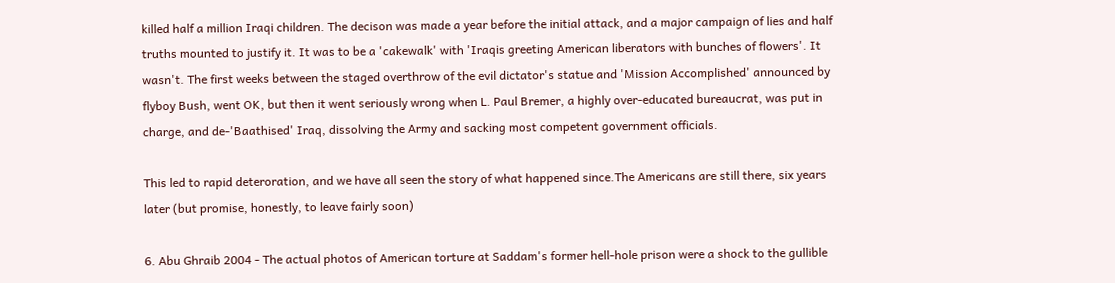killed half a million Iraqi children. The decison was made a year before the initial attack, and a major campaign of lies and half truths mounted to justify it. It was to be a 'cakewalk' with 'Iraqis greeting American liberators with bunches of flowers'. It wasn't. The first weeks between the staged overthrow of the evil dictator's statue and 'Mission Accomplished' announced by flyboy Bush, went OK, but then it went seriously wrong when L. Paul Bremer, a highly over-educated bureaucrat, was put in charge, and de-'Baathised' Iraq, dissolving the Army and sacking most competent government officials.

This led to rapid deteroration, and we have all seen the story of what happened since.The Americans are still there, six years later (but promise, honestly, to leave fairly soon)

6. Abu Ghraib 2004 - The actual photos of American torture at Saddam's former hell-hole prison were a shock to the gullible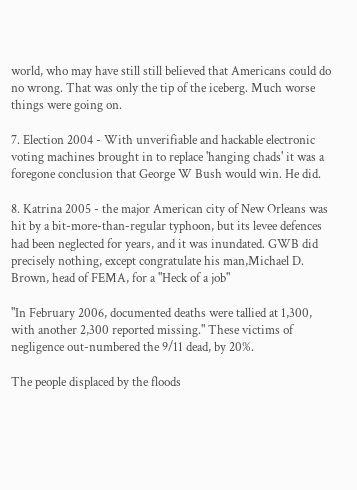world, who may have still still believed that Americans could do no wrong. That was only the tip of the iceberg. Much worse things were going on.

7. Election 2004 - With unverifiable and hackable electronic voting machines brought in to replace 'hanging chads' it was a foregone conclusion that George W Bush would win. He did.

8. Katrina 2005 - the major American city of New Orleans was hit by a bit-more-than-regular typhoon, but its levee defences had been neglected for years, and it was inundated. GWB did precisely nothing, except congratulate his man,Michael D. Brown, head of FEMA, for a "Heck of a job"

"In February 2006, documented deaths were tallied at 1,300, with another 2,300 reported missing." These victims of negligence out-numbered the 9/11 dead, by 20%.

The people displaced by the floods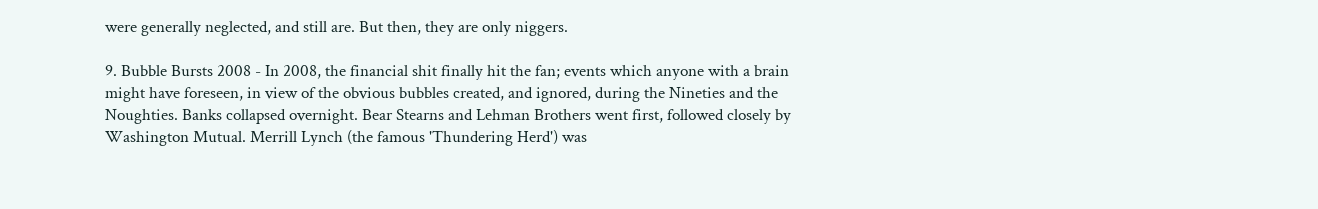were generally neglected, and still are. But then, they are only niggers.

9. Bubble Bursts 2008 - In 2008, the financial shit finally hit the fan; events which anyone with a brain might have foreseen, in view of the obvious bubbles created, and ignored, during the Nineties and the Noughties. Banks collapsed overnight. Bear Stearns and Lehman Brothers went first, followed closely by Washington Mutual. Merrill Lynch (the famous 'Thundering Herd') was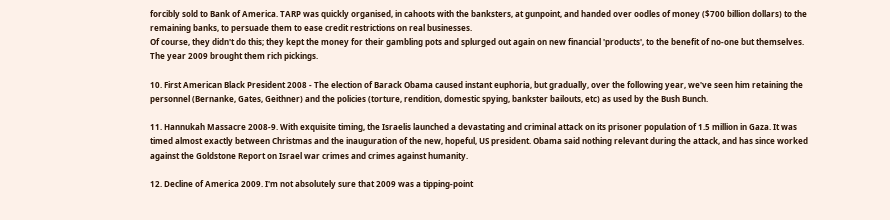forcibly sold to Bank of America. TARP was quickly organised, in cahoots with the banksters, at gunpoint, and handed over oodles of money ($700 billion dollars) to the remaining banks, to persuade them to ease credit restrictions on real businesses.
Of course, they didn't do this; they kept the money for their gambling pots and splurged out again on new financial 'products', to the benefit of no-one but themselves. The year 2009 brought them rich pickings.

10. First American Black President 2008 - The election of Barack Obama caused instant euphoria, but gradually, over the following year, we've seen him retaining the personnel (Bernanke, Gates, Geithner) and the policies (torture, rendition, domestic spying, bankster bailouts, etc) as used by the Bush Bunch.

11. Hannukah Massacre 2008-9. With exquisite timing, the Israelis launched a devastating and criminal attack on its prisoner population of 1.5 million in Gaza. It was timed almost exactly between Christmas and the inauguration of the new, hopeful, US president. Obama said nothing relevant during the attack, and has since worked against the Goldstone Report on Israel war crimes and crimes against humanity.

12. Decline of America 2009. I'm not absolutely sure that 2009 was a tipping-point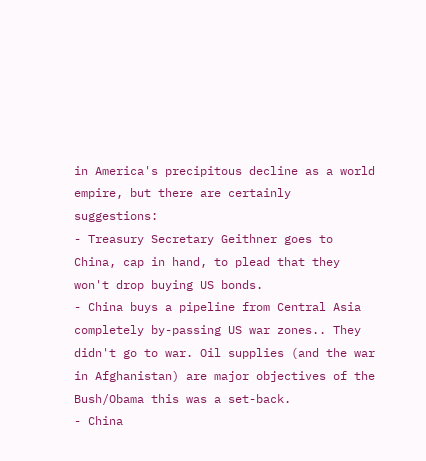in America's precipitous decline as a world empire, but there are certainly suggestions:
- Treasury Secretary Geithner goes to China, cap in hand, to plead that they won't drop buying US bonds.
- China buys a pipeline from Central Asia completely by-passing US war zones.. They didn't go to war. Oil supplies (and the war in Afghanistan) are major objectives of the Bush/Obama this was a set-back.
- China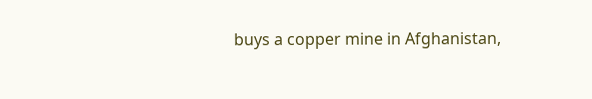buys a copper mine in Afghanistan,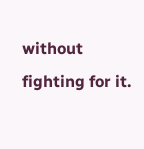without fighting for it.